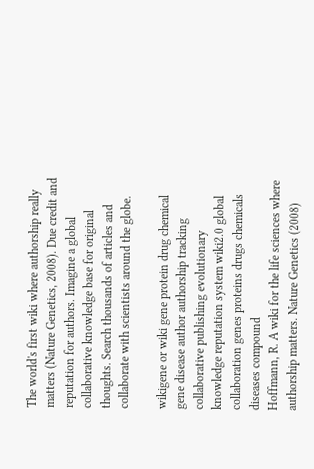The world's first wiki where authorship really matters (Nature Genetics, 2008). Due credit and reputation for authors. Imagine a global collaborative knowledge base for original thoughts. Search thousands of articles and collaborate with scientists around the globe.

wikigene or wiki gene protein drug chemical gene disease author authorship tracking collaborative publishing evolutionary knowledge reputation system wiki2.0 global collaboration genes proteins drugs chemicals diseases compound
Hoffmann, R. A wiki for the life sciences where authorship matters. Nature Genetics (2008)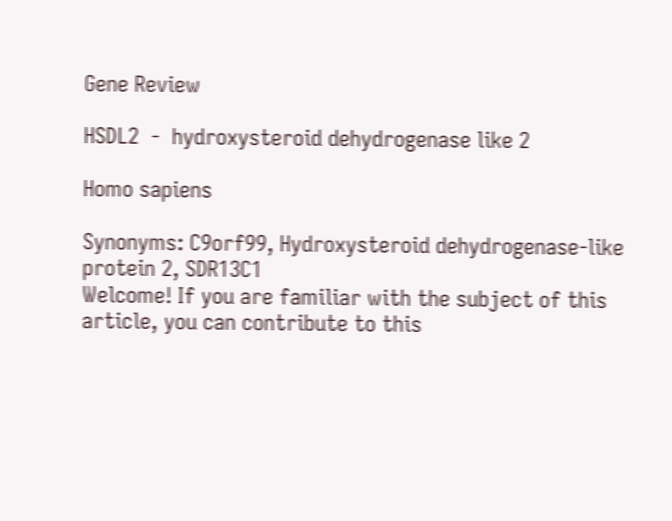Gene Review

HSDL2  -  hydroxysteroid dehydrogenase like 2

Homo sapiens

Synonyms: C9orf99, Hydroxysteroid dehydrogenase-like protein 2, SDR13C1
Welcome! If you are familiar with the subject of this article, you can contribute to this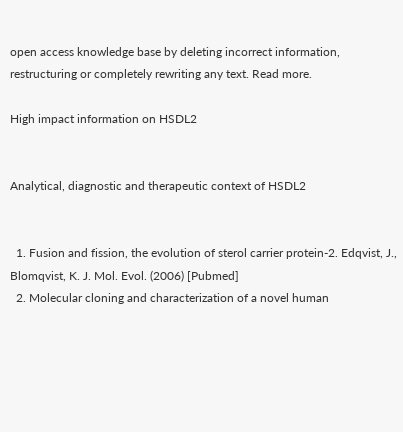open access knowledge base by deleting incorrect information, restructuring or completely rewriting any text. Read more.

High impact information on HSDL2


Analytical, diagnostic and therapeutic context of HSDL2


  1. Fusion and fission, the evolution of sterol carrier protein-2. Edqvist, J., Blomqvist, K. J. Mol. Evol. (2006) [Pubmed]
  2. Molecular cloning and characterization of a novel human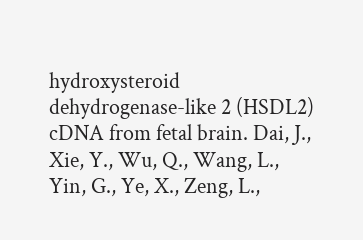hydroxysteroid dehydrogenase-like 2 (HSDL2) cDNA from fetal brain. Dai, J., Xie, Y., Wu, Q., Wang, L., Yin, G., Ye, X., Zeng, L.,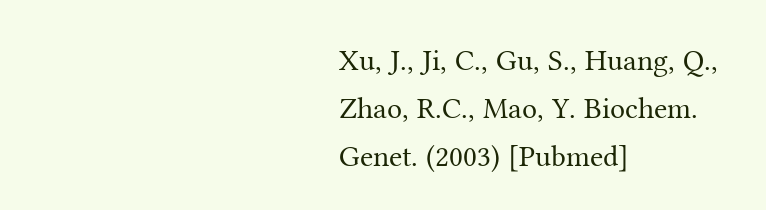Xu, J., Ji, C., Gu, S., Huang, Q., Zhao, R.C., Mao, Y. Biochem. Genet. (2003) [Pubmed]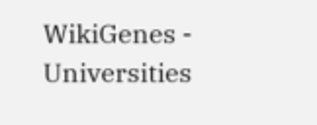WikiGenes - Universities